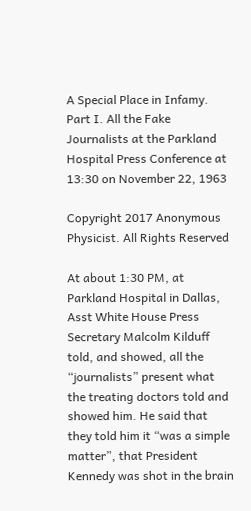A Special Place in Infamy. Part I. All the Fake Journalists at the Parkland Hospital Press Conference at 13:30 on November 22, 1963

Copyright 2017 Anonymous Physicist. All Rights Reserved

At about 1:30 PM, at Parkland Hospital in Dallas, Asst White House Press Secretary Malcolm Kilduff told, and showed, all the “journalists” present what the treating doctors told and showed him. He said that they told him it “was a simple matter”, that President Kennedy was shot in the brain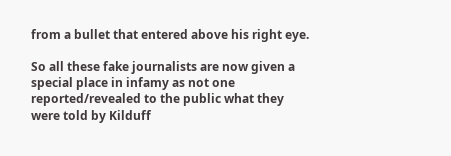from a bullet that entered above his right eye.

So all these fake journalists are now given a special place in infamy as not one reported/revealed to the public what they were told by Kilduff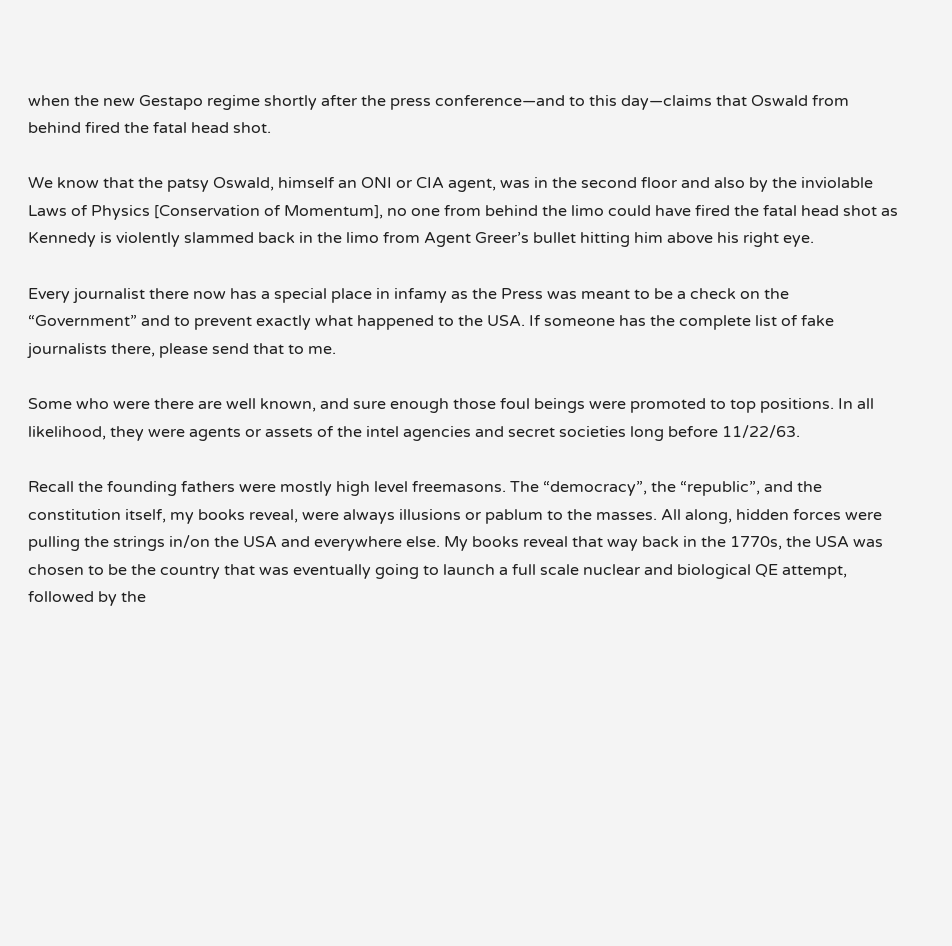when the new Gestapo regime shortly after the press conference—and to this day—claims that Oswald from behind fired the fatal head shot.

We know that the patsy Oswald, himself an ONI or CIA agent, was in the second floor and also by the inviolable  Laws of Physics [Conservation of Momentum], no one from behind the limo could have fired the fatal head shot as Kennedy is violently slammed back in the limo from Agent Greer’s bullet hitting him above his right eye.

Every journalist there now has a special place in infamy as the Press was meant to be a check on the “Government” and to prevent exactly what happened to the USA. If someone has the complete list of fake journalists there, please send that to me.

Some who were there are well known, and sure enough those foul beings were promoted to top positions. In all likelihood, they were agents or assets of the intel agencies and secret societies long before 11/22/63.

Recall the founding fathers were mostly high level freemasons. The “democracy”, the “republic”, and the constitution itself, my books reveal, were always illusions or pablum to the masses. All along, hidden forces were pulling the strings in/on the USA and everywhere else. My books reveal that way back in the 1770s, the USA was chosen to be the country that was eventually going to launch a full scale nuclear and biological QE attempt, followed by the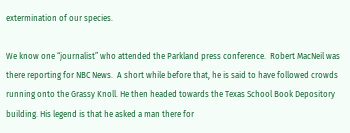extermination of our species.

We know one “journalist” who attended the Parkland press conference.  Robert MacNeil was there reporting for NBC News.  A short while before that, he is said to have followed crowds running onto the Grassy Knoll. He then headed towards the Texas School Book Depository building. His legend is that he asked a man there for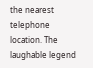the nearest telephone location. The laughable legend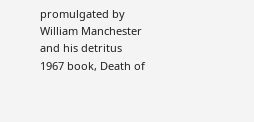promulgated by William Manchester and his detritus 1967 book, Death of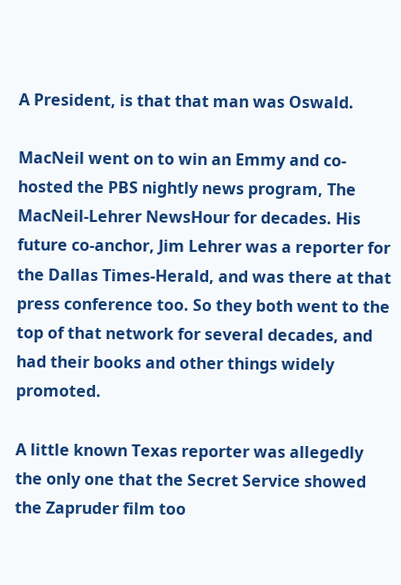A President, is that that man was Oswald.

MacNeil went on to win an Emmy and co-hosted the PBS nightly news program, The MacNeil-Lehrer NewsHour for decades. His future co-anchor, Jim Lehrer was a reporter for the Dallas Times-Herald, and was there at that press conference too. So they both went to the top of that network for several decades, and had their books and other things widely promoted.

A little known Texas reporter was allegedly the only one that the Secret Service showed the Zapruder film too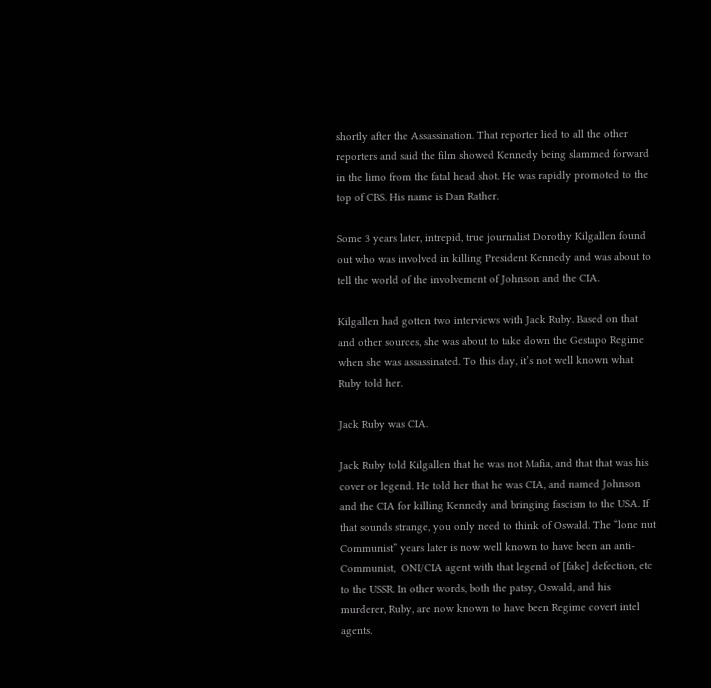shortly after the Assassination. That reporter lied to all the other reporters and said the film showed Kennedy being slammed forward in the limo from the fatal head shot. He was rapidly promoted to the top of CBS. His name is Dan Rather.

Some 3 years later, intrepid, true journalist Dorothy Kilgallen found out who was involved in killing President Kennedy and was about to tell the world of the involvement of Johnson and the CIA.

Kilgallen had gotten two interviews with Jack Ruby. Based on that and other sources, she was about to take down the Gestapo Regime when she was assassinated. To this day, it’s not well known what Ruby told her.

Jack Ruby was CIA.

Jack Ruby told Kilgallen that he was not Mafia, and that that was his cover or legend. He told her that he was CIA, and named Johnson and the CIA for killing Kennedy and bringing fascism to the USA. If that sounds strange, you only need to think of Oswald. The “lone nut Communist” years later is now well known to have been an anti-Communist,  ONI/CIA agent with that legend of [fake] defection, etc to the USSR. In other words, both the patsy, Oswald, and his murderer, Ruby, are now known to have been Regime covert intel agents.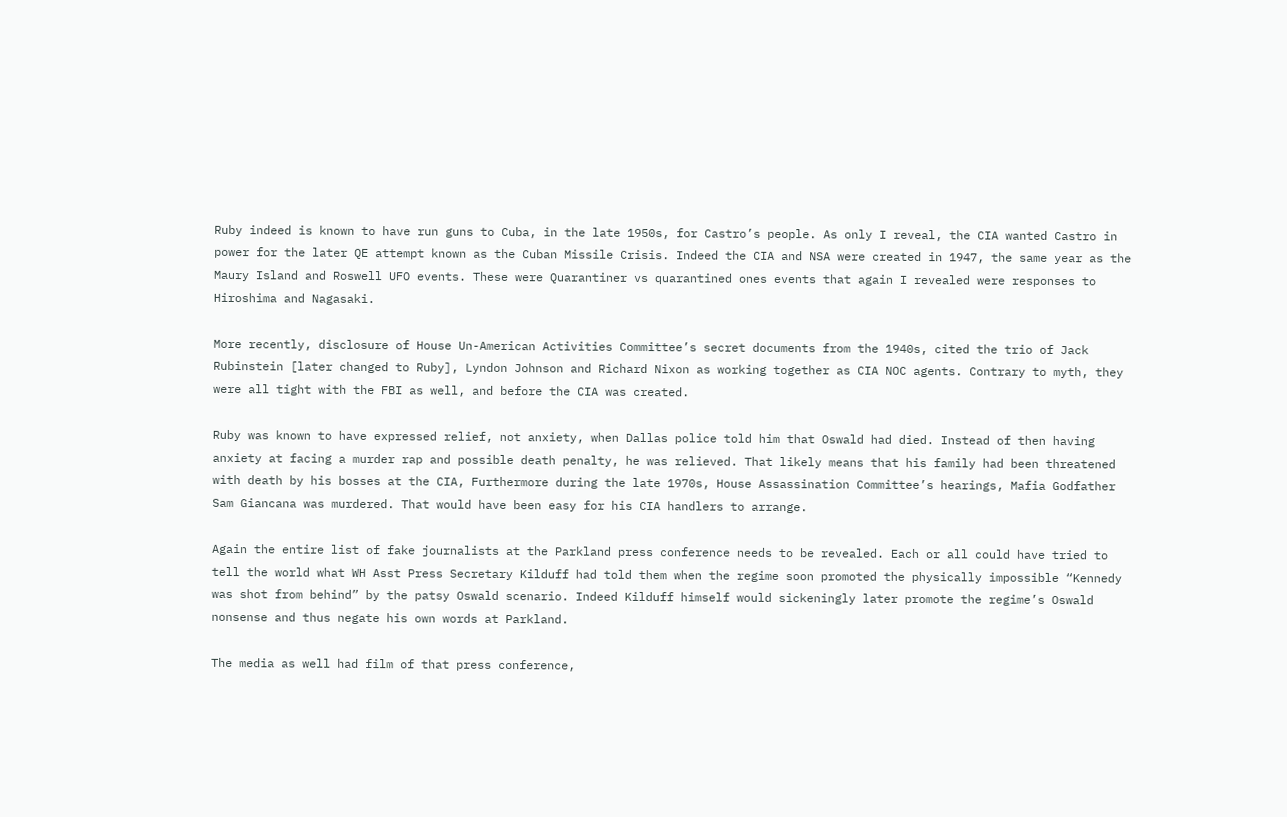Ruby indeed is known to have run guns to Cuba, in the late 1950s, for Castro’s people. As only I reveal, the CIA wanted Castro in power for the later QE attempt known as the Cuban Missile Crisis. Indeed the CIA and NSA were created in 1947, the same year as the Maury Island and Roswell UFO events. These were Quarantiner vs quarantined ones events that again I revealed were responses to Hiroshima and Nagasaki.

More recently, disclosure of House Un-American Activities Committee’s secret documents from the 1940s, cited the trio of Jack Rubinstein [later changed to Ruby], Lyndon Johnson and Richard Nixon as working together as CIA NOC agents. Contrary to myth, they were all tight with the FBI as well, and before the CIA was created.

Ruby was known to have expressed relief, not anxiety, when Dallas police told him that Oswald had died. Instead of then having anxiety at facing a murder rap and possible death penalty, he was relieved. That likely means that his family had been threatened with death by his bosses at the CIA, Furthermore during the late 1970s, House Assassination Committee’s hearings, Mafia Godfather Sam Giancana was murdered. That would have been easy for his CIA handlers to arrange.

Again the entire list of fake journalists at the Parkland press conference needs to be revealed. Each or all could have tried to tell the world what WH Asst Press Secretary Kilduff had told them when the regime soon promoted the physically impossible “Kennedy was shot from behind” by the patsy Oswald scenario. Indeed Kilduff himself would sickeningly later promote the regime’s Oswald nonsense and thus negate his own words at Parkland.

The media as well had film of that press conference,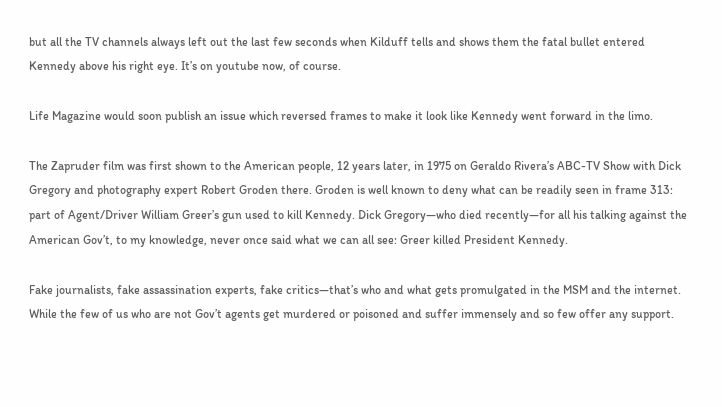but all the TV channels always left out the last few seconds when Kilduff tells and shows them the fatal bullet entered Kennedy above his right eye. It’s on youtube now, of course.

Life Magazine would soon publish an issue which reversed frames to make it look like Kennedy went forward in the limo.

The Zapruder film was first shown to the American people, 12 years later, in 1975 on Geraldo Rivera’s ABC-TV Show with Dick Gregory and photography expert Robert Groden there. Groden is well known to deny what can be readily seen in frame 313: part of Agent/Driver William Greer’s gun used to kill Kennedy. Dick Gregory—who died recently—for all his talking against the American Gov’t, to my knowledge, never once said what we can all see: Greer killed President Kennedy.

Fake journalists, fake assassination experts, fake critics—that’s who and what gets promulgated in the MSM and the internet. While the few of us who are not Gov’t agents get murdered or poisoned and suffer immensely and so few offer any support.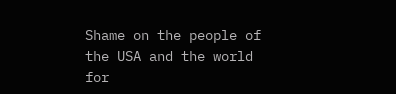Shame on the people of the USA and the world for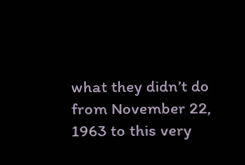what they didn’t do from November 22, 1963 to this very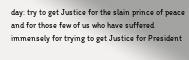day: try to get Justice for the slain prince of peace and for those few of us who have suffered immensely for trying to get Justice for President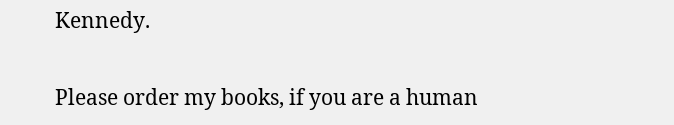Kennedy.

Please order my books, if you are a human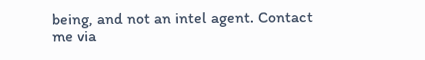being, and not an intel agent. Contact me via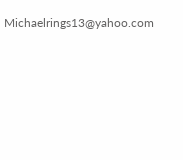Michaelrings13@yahoo.com